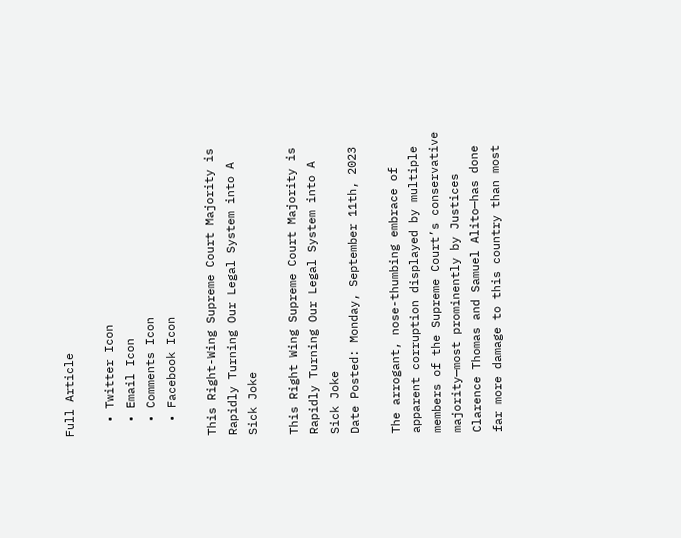Full Article

  • Twitter Icon
  • Email Icon
  • Comments Icon
  • Facebook Icon

This Right-Wing Supreme Court Majority is Rapidly Turning Our Legal System into A Sick Joke

This Right Wing Supreme Court Majority is Rapidly Turning Our Legal System into A Sick Joke
Date Posted: Monday, September 11th, 2023

The arrogant, nose-thumbing embrace of apparent corruption displayed by multiple members of the Supreme Court’s conservative majority—most prominently by Justices Clarence Thomas and Samuel Alito—has done far more damage to this country than most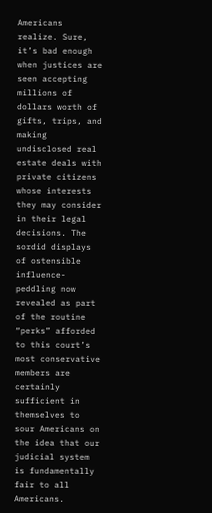Americans realize. Sure, it’s bad enough when justices are seen accepting millions of dollars worth of gifts, trips, and making undisclosed real estate deals with private citizens whose interests they may consider in their legal decisions. The sordid displays of ostensible influence-peddling now revealed as part of the routine “perks” afforded to this court’s most conservative members are certainly sufficient in themselves to sour Americans on the idea that our judicial system is fundamentally fair to all Americans.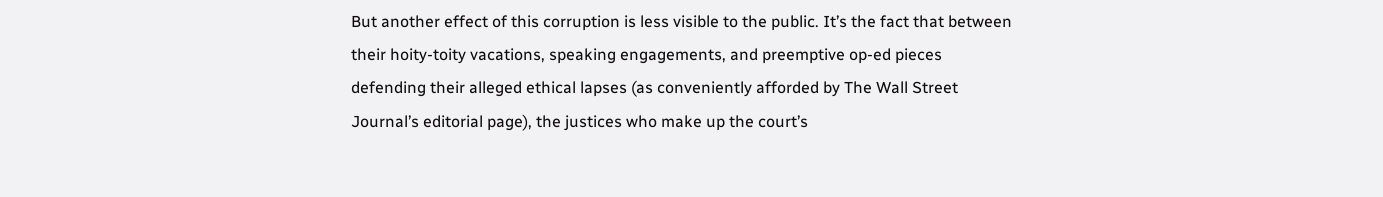But another effect of this corruption is less visible to the public. It’s the fact that between their hoity-toity vacations, speaking engagements, and preemptive op-ed pieces defending their alleged ethical lapses (as conveniently afforded by The Wall Street Journal’s editorial page), the justices who make up the court’s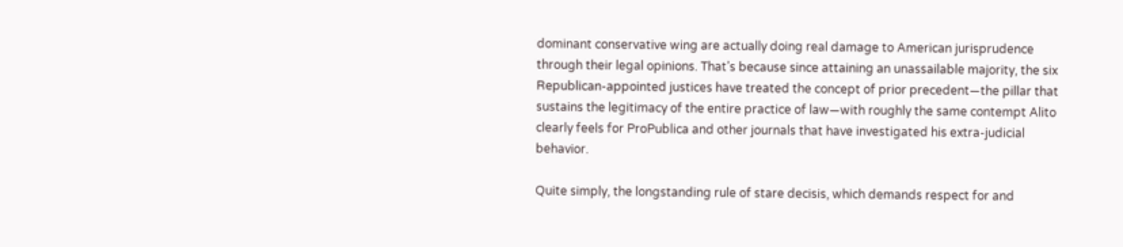dominant conservative wing are actually doing real damage to American jurisprudence through their legal opinions. That’s because since attaining an unassailable majority, the six Republican-appointed justices have treated the concept of prior precedent—the pillar that sustains the legitimacy of the entire practice of law—with roughly the same contempt Alito clearly feels for ProPublica and other journals that have investigated his extra-judicial behavior.

Quite simply, the longstanding rule of stare decisis, which demands respect for and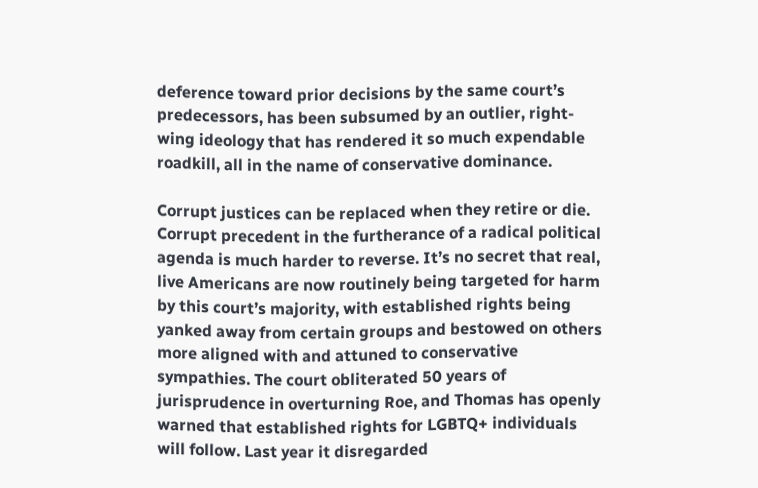deference toward prior decisions by the same court’s predecessors, has been subsumed by an outlier, right-wing ideology that has rendered it so much expendable roadkill, all in the name of conservative dominance.

Corrupt justices can be replaced when they retire or die. Corrupt precedent in the furtherance of a radical political agenda is much harder to reverse. It’s no secret that real, live Americans are now routinely being targeted for harm by this court’s majority, with established rights being yanked away from certain groups and bestowed on others more aligned with and attuned to conservative sympathies. The court obliterated 50 years of jurisprudence in overturning Roe, and Thomas has openly warned that established rights for LGBTQ+ individuals will follow. Last year it disregarded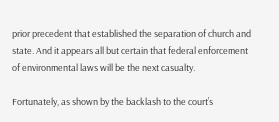prior precedent that established the separation of church and state. And it appears all but certain that federal enforcement of environmental laws will be the next casualty.

Fortunately, as shown by the backlash to the court’s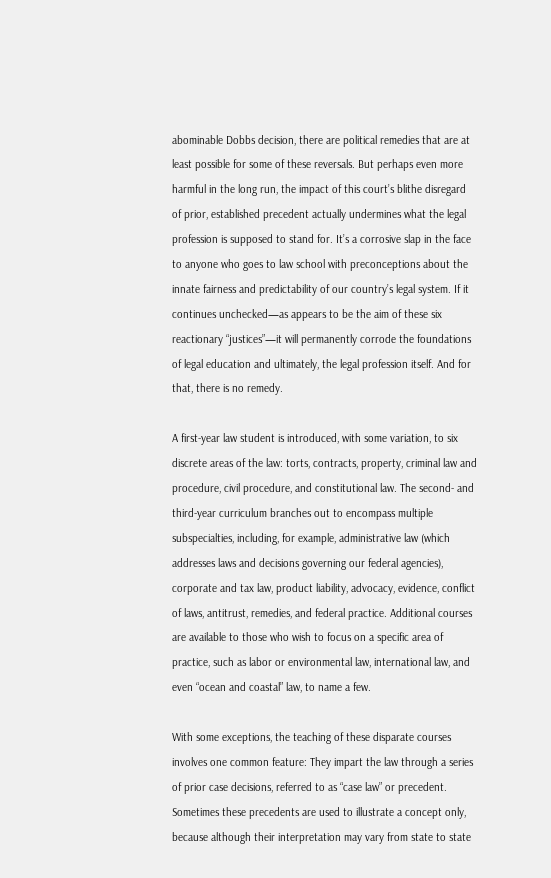abominable Dobbs decision, there are political remedies that are at least possible for some of these reversals. But perhaps even more harmful in the long run, the impact of this court’s blithe disregard of prior, established precedent actually undermines what the legal profession is supposed to stand for. It’s a corrosive slap in the face to anyone who goes to law school with preconceptions about the innate fairness and predictability of our country’s legal system. If it continues unchecked—as appears to be the aim of these six reactionary “justices”—it will permanently corrode the foundations of legal education and ultimately, the legal profession itself. And for that, there is no remedy.

A first-year law student is introduced, with some variation, to six discrete areas of the law: torts, contracts, property, criminal law and procedure, civil procedure, and constitutional law. The second- and third-year curriculum branches out to encompass multiple subspecialties, including, for example, administrative law (which addresses laws and decisions governing our federal agencies), corporate and tax law, product liability, advocacy, evidence, conflict of laws, antitrust, remedies, and federal practice. Additional courses are available to those who wish to focus on a specific area of practice, such as labor or environmental law, international law, and even “ocean and coastal” law, to name a few.

With some exceptions, the teaching of these disparate courses involves one common feature: They impart the law through a series of prior case decisions, referred to as “case law” or precedent. Sometimes these precedents are used to illustrate a concept only, because although their interpretation may vary from state to state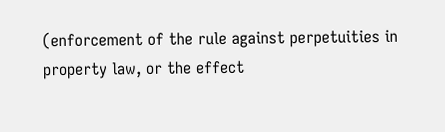(enforcement of the rule against perpetuities in property law, or the effect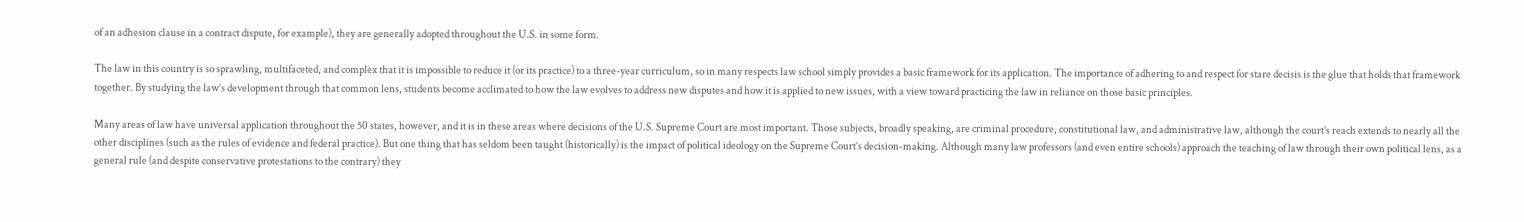of an adhesion clause in a contract dispute, for example), they are generally adopted throughout the U.S. in some form.

The law in this country is so sprawling, multifaceted, and complex that it is impossible to reduce it (or its practice) to a three-year curriculum, so in many respects law school simply provides a basic framework for its application. The importance of adhering to and respect for stare decisis is the glue that holds that framework together. By studying the law’s development through that common lens, students become acclimated to how the law evolves to address new disputes and how it is applied to new issues, with a view toward practicing the law in reliance on those basic principles.

Many areas of law have universal application throughout the 50 states, however, and it is in these areas where decisions of the U.S. Supreme Court are most important. Those subjects, broadly speaking, are criminal procedure, constitutional law, and administrative law, although the court’s reach extends to nearly all the other disciplines (such as the rules of evidence and federal practice). But one thing that has seldom been taught (historically) is the impact of political ideology on the Supreme Court’s decision-making. Although many law professors (and even entire schools) approach the teaching of law through their own political lens, as a general rule (and despite conservative protestations to the contrary) they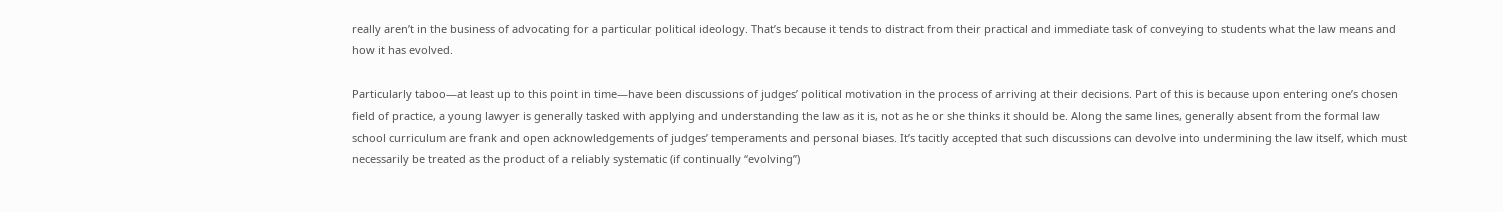really aren’t in the business of advocating for a particular political ideology. That’s because it tends to distract from their practical and immediate task of conveying to students what the law means and how it has evolved.

Particularly taboo—at least up to this point in time—have been discussions of judges’ political motivation in the process of arriving at their decisions. Part of this is because upon entering one’s chosen field of practice, a young lawyer is generally tasked with applying and understanding the law as it is, not as he or she thinks it should be. Along the same lines, generally absent from the formal law school curriculum are frank and open acknowledgements of judges’ temperaments and personal biases. It’s tacitly accepted that such discussions can devolve into undermining the law itself, which must necessarily be treated as the product of a reliably systematic (if continually “evolving”)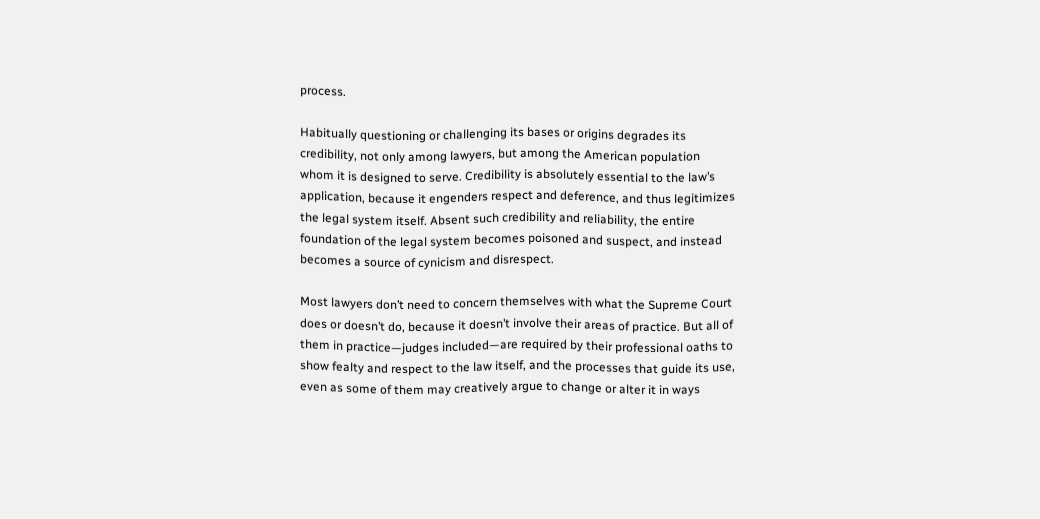process.

Habitually questioning or challenging its bases or origins degrades its credibility, not only among lawyers, but among the American population whom it is designed to serve. Credibility is absolutely essential to the law’s application, because it engenders respect and deference, and thus legitimizes the legal system itself. Absent such credibility and reliability, the entire foundation of the legal system becomes poisoned and suspect, and instead becomes a source of cynicism and disrespect.

Most lawyers don’t need to concern themselves with what the Supreme Court does or doesn’t do, because it doesn’t involve their areas of practice. But all of them in practice—judges included—are required by their professional oaths to show fealty and respect to the law itself, and the processes that guide its use, even as some of them may creatively argue to change or alter it in ways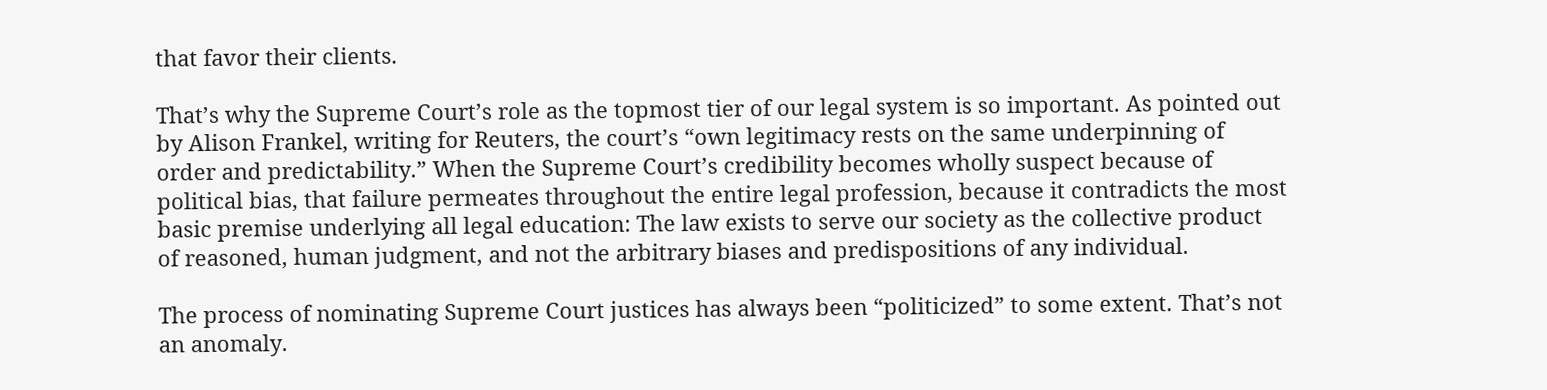that favor their clients.

That’s why the Supreme Court’s role as the topmost tier of our legal system is so important. As pointed out by Alison Frankel, writing for Reuters, the court’s “own legitimacy rests on the same underpinning of order and predictability.” When the Supreme Court’s credibility becomes wholly suspect because of political bias, that failure permeates throughout the entire legal profession, because it contradicts the most basic premise underlying all legal education: The law exists to serve our society as the collective product of reasoned, human judgment, and not the arbitrary biases and predispositions of any individual.

The process of nominating Supreme Court justices has always been “politicized” to some extent. That’s not an anomaly.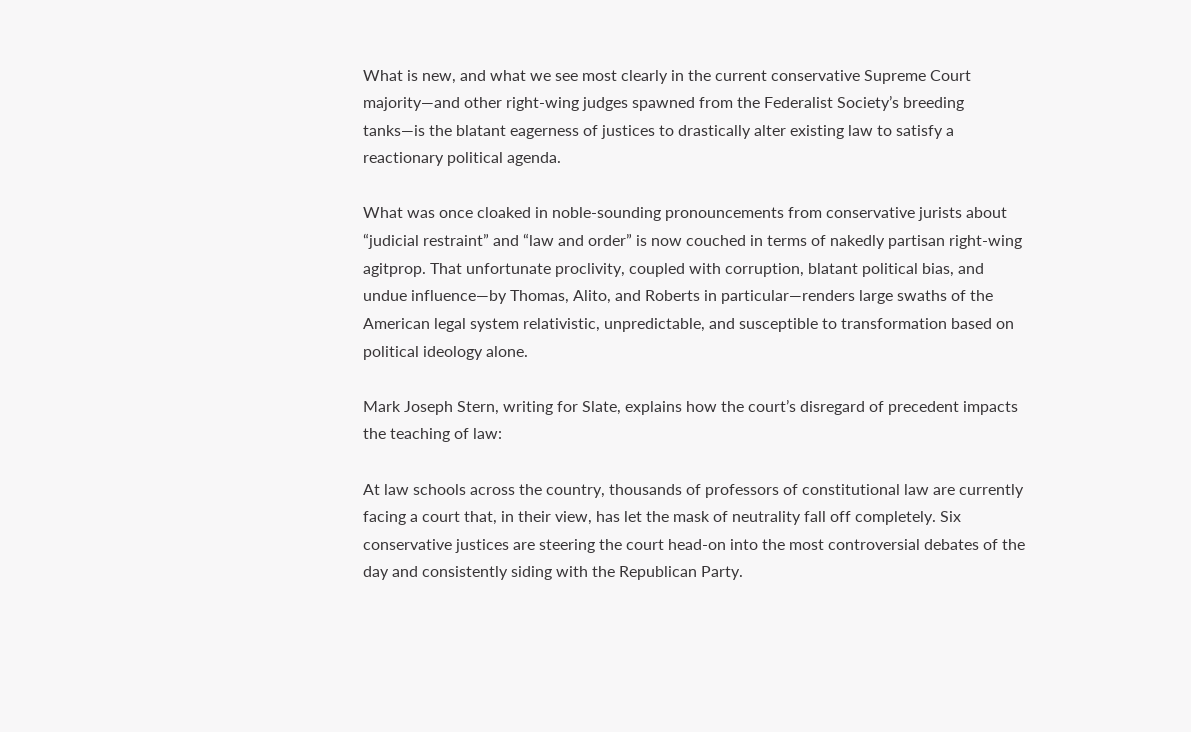What is new, and what we see most clearly in the current conservative Supreme Court majority—and other right-wing judges spawned from the Federalist Society’s breeding tanks—is the blatant eagerness of justices to drastically alter existing law to satisfy a reactionary political agenda.

What was once cloaked in noble-sounding pronouncements from conservative jurists about “judicial restraint” and “law and order” is now couched in terms of nakedly partisan right-wing agitprop. That unfortunate proclivity, coupled with corruption, blatant political bias, and undue influence—by Thomas, Alito, and Roberts in particular—renders large swaths of the American legal system relativistic, unpredictable, and susceptible to transformation based on political ideology alone.

Mark Joseph Stern, writing for Slate, explains how the court’s disregard of precedent impacts the teaching of law:

At law schools across the country, thousands of professors of constitutional law are currently facing a court that, in their view, has let the mask of neutrality fall off completely. Six conservative justices are steering the court head-on into the most controversial debates of the day and consistently siding with the Republican Party.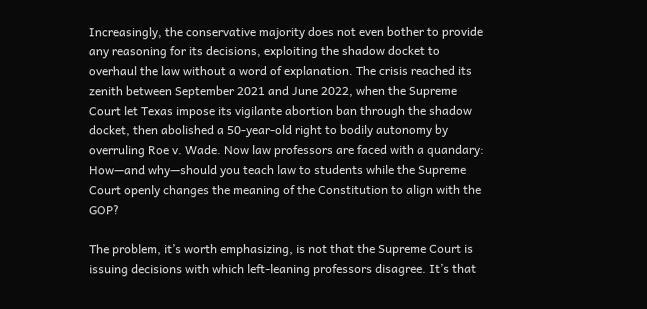Increasingly, the conservative majority does not even bother to provide any reasoning for its decisions, exploiting the shadow docket to overhaul the law without a word of explanation. The crisis reached its zenith between September 2021 and June 2022, when the Supreme Court let Texas impose its vigilante abortion ban through the shadow docket, then abolished a 50-year-old right to bodily autonomy by overruling Roe v. Wade. Now law professors are faced with a quandary: How—and why—should you teach law to students while the Supreme Court openly changes the meaning of the Constitution to align with the GOP?

The problem, it’s worth emphasizing, is not that the Supreme Court is issuing decisions with which left-leaning professors disagree. It’s that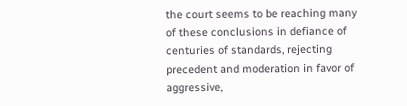the court seems to be reaching many of these conclusions in defiance of centuries of standards, rejecting precedent and moderation in favor of aggressive,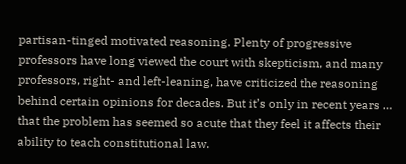partisan-tinged motivated reasoning. Plenty of progressive professors have long viewed the court with skepticism, and many professors, right- and left-leaning, have criticized the reasoning behind certain opinions for decades. But it’s only in recent years … that the problem has seemed so acute that they feel it affects their ability to teach constitutional law.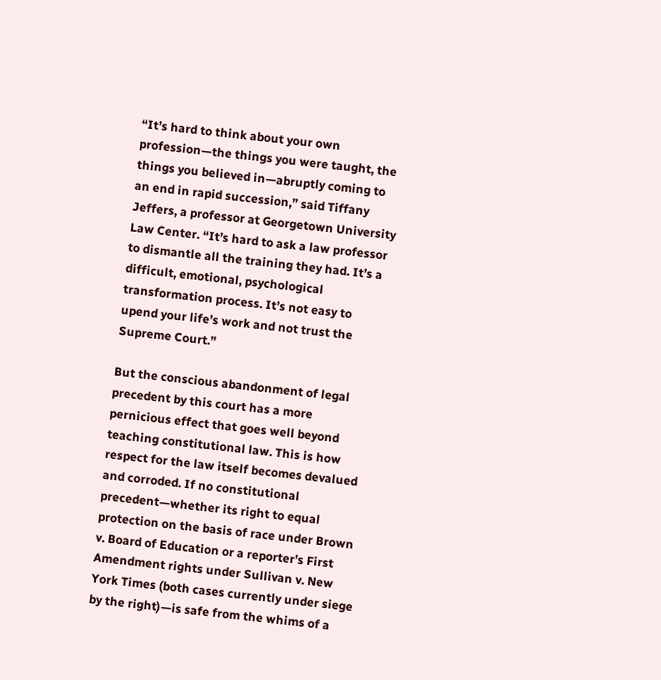“It’s hard to think about your own profession—the things you were taught, the things you believed in—abruptly coming to an end in rapid succession,” said Tiffany Jeffers, a professor at Georgetown University Law Center. “It’s hard to ask a law professor to dismantle all the training they had. It’s a difficult, emotional, psychological transformation process. It’s not easy to upend your life’s work and not trust the Supreme Court.”

But the conscious abandonment of legal precedent by this court has a more pernicious effect that goes well beyond teaching constitutional law. This is how respect for the law itself becomes devalued and corroded. If no constitutional precedent—whether its right to equal protection on the basis of race under Brown v. Board of Education or a reporter’s First Amendment rights under Sullivan v. New York Times (both cases currently under siege by the right)—is safe from the whims of a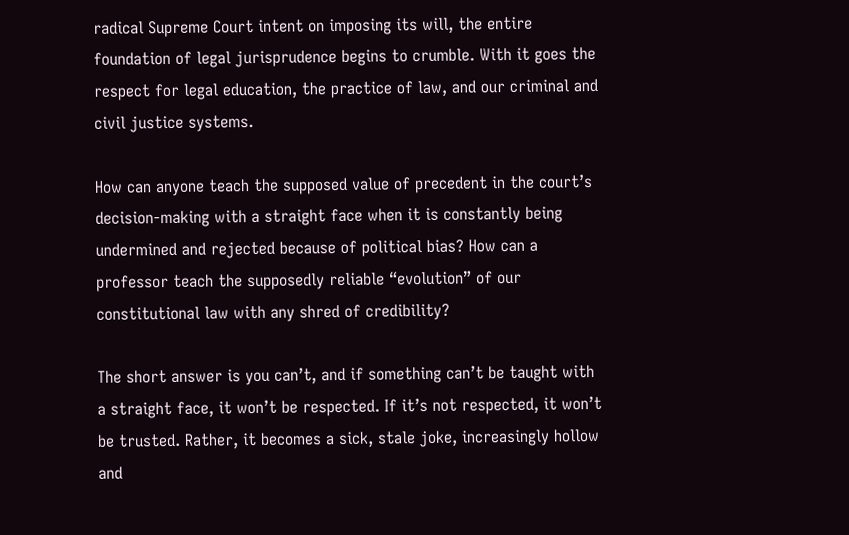radical Supreme Court intent on imposing its will, the entire foundation of legal jurisprudence begins to crumble. With it goes the respect for legal education, the practice of law, and our criminal and civil justice systems.

How can anyone teach the supposed value of precedent in the court’s decision-making with a straight face when it is constantly being undermined and rejected because of political bias? How can a professor teach the supposedly reliable “evolution” of our constitutional law with any shred of credibility?

The short answer is you can’t, and if something can’t be taught with a straight face, it won’t be respected. If it’s not respected, it won’t be trusted. Rather, it becomes a sick, stale joke, increasingly hollow and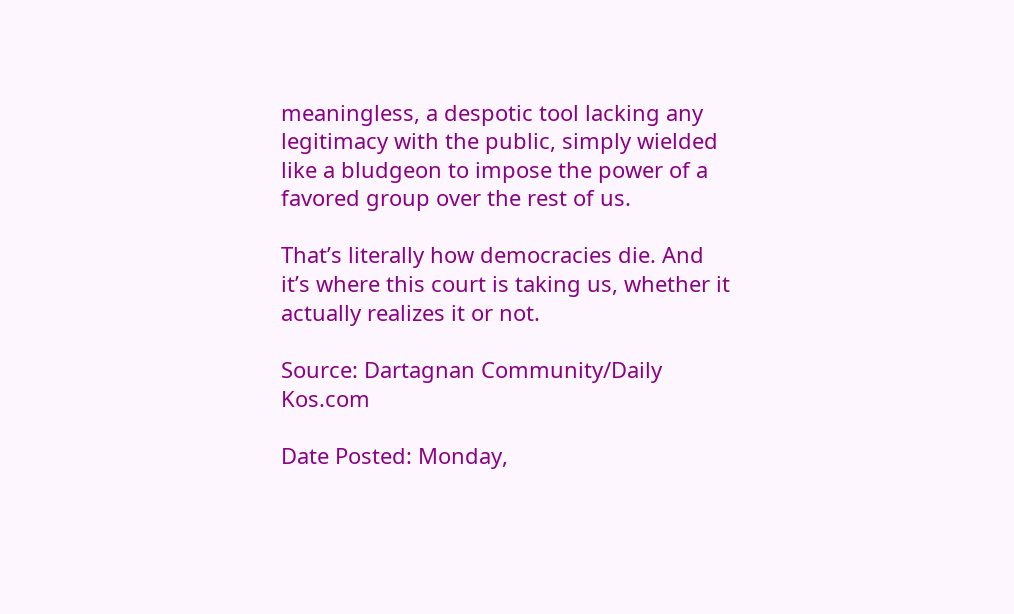meaningless, a despotic tool lacking any legitimacy with the public, simply wielded like a bludgeon to impose the power of a favored group over the rest of us.

That’s literally how democracies die. And it’s where this court is taking us, whether it actually realizes it or not.

Source: Dartagnan Community/Daily Kos.com

Date Posted: Monday,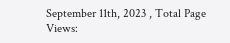September 11th, 2023 , Total Page Views: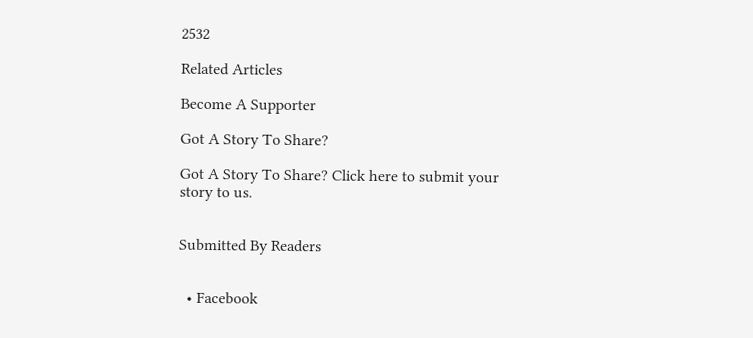2532

Related Articles

Become A Supporter

Got A Story To Share?

Got A Story To Share? Click here to submit your story to us.


Submitted By Readers


  • Facebook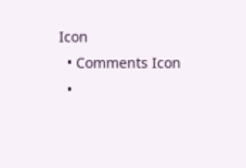Icon
  • Comments Icon
  •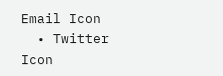Email Icon
  • Twitter Icon